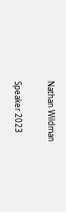Nathan Wildman

Speaker 2023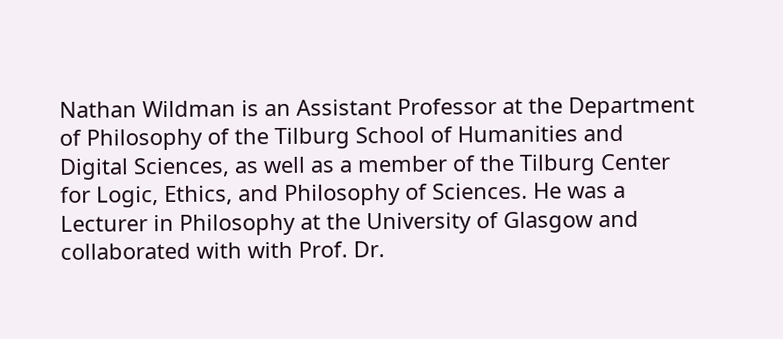Nathan Wildman is an Assistant Professor at the Department of Philosophy of the Tilburg School of Humanities and Digital Sciences, as well as a member of the Tilburg Center for Logic, Ethics, and Philosophy of Sciences. He was a Lecturer in Philosophy at the University of Glasgow and collaborated with with Prof. Dr.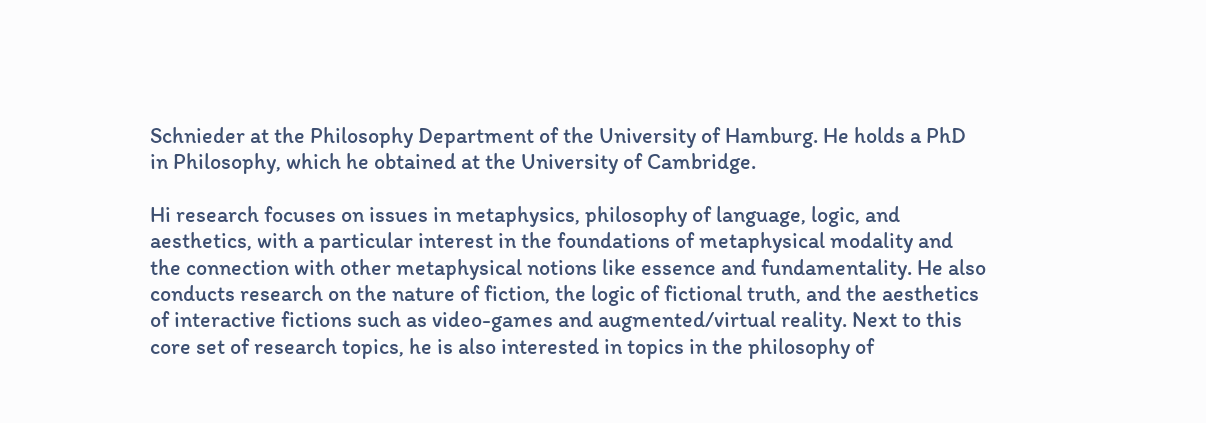Schnieder at the Philosophy Department of the University of Hamburg. He holds a PhD in Philosophy, which he obtained at the University of Cambridge.

Hi research focuses on issues in metaphysics, philosophy of language, logic, and aesthetics, with a particular interest in the foundations of metaphysical modality and the connection with other metaphysical notions like essence and fundamentality. He also conducts research on the nature of fiction, the logic of fictional truth, and the aesthetics of interactive fictions such as video-games and augmented/virtual reality. Next to this core set of research topics, he is also interested in topics in the philosophy of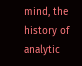mind, the history of analytic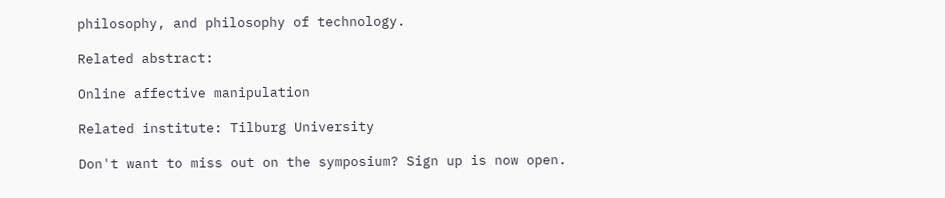philosophy, and philosophy of technology.

Related abstract:

Online affective manipulation

Related institute: Tilburg University

Don't want to miss out on the symposium? Sign up is now open.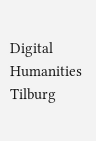Digital Humanities Tilburg